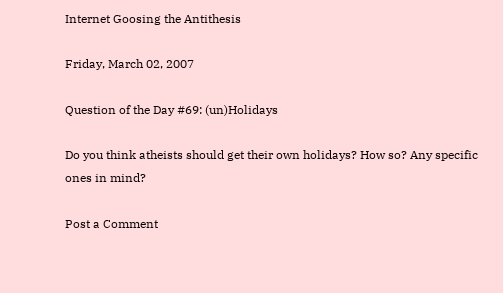Internet Goosing the Antithesis

Friday, March 02, 2007

Question of the Day #69: (un)Holidays

Do you think atheists should get their own holidays? How so? Any specific ones in mind?

Post a Comment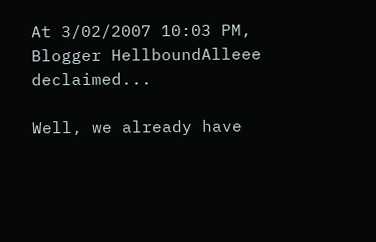At 3/02/2007 10:03 PM, Blogger HellboundAlleee declaimed...

Well, we already have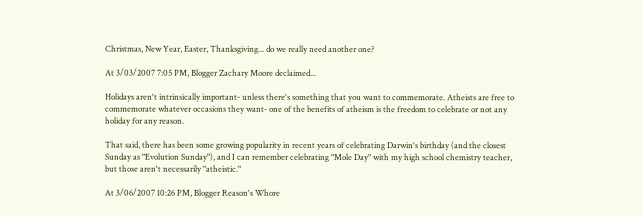Christmas, New Year, Easter, Thanksgiving... do we really need another one?

At 3/03/2007 7:05 PM, Blogger Zachary Moore declaimed...

Holidays aren't intrinsically important- unless there's something that you want to commemorate. Atheists are free to commemorate whatever occasions they want- one of the benefits of atheism is the freedom to celebrate or not any holiday for any reason.

That said, there has been some growing popularity in recent years of celebrating Darwin's birthday (and the closest Sunday as "Evolution Sunday"), and I can remember celebrating "Mole Day" with my high school chemistry teacher, but those aren't necessarily "atheistic."

At 3/06/2007 10:26 PM, Blogger Reason's Whore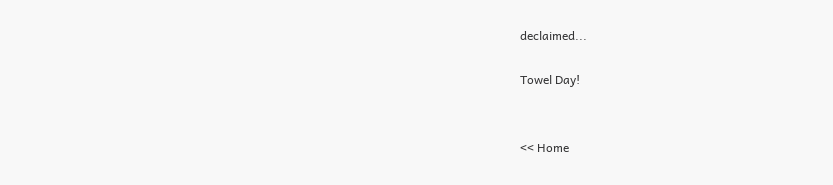declaimed...

Towel Day!


<< Home